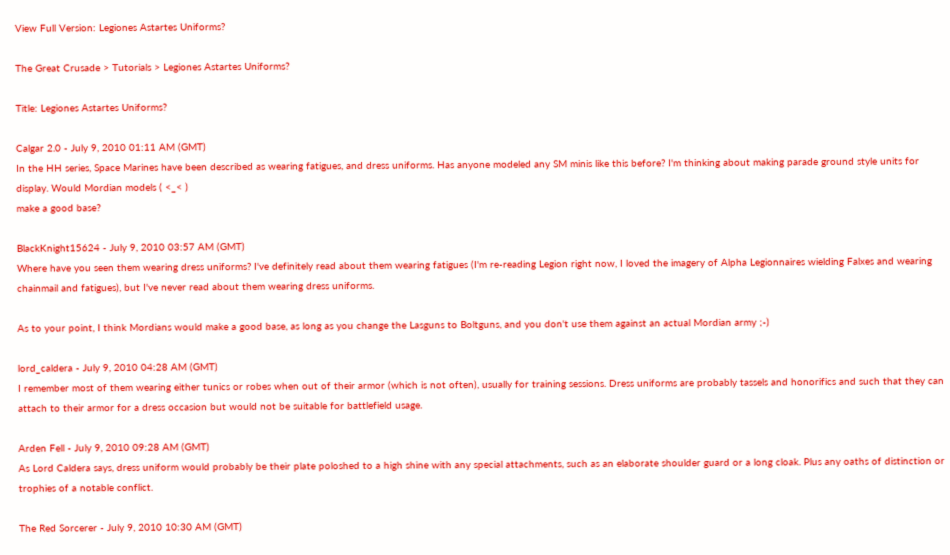View Full Version: Legiones Astartes Uniforms?

The Great Crusade > Tutorials > Legiones Astartes Uniforms?

Title: Legiones Astartes Uniforms?

Calgar 2.0 - July 9, 2010 01:11 AM (GMT)
In the HH series, Space Marines have been described as wearing fatigues, and dress uniforms. Has anyone modeled any SM minis like this before? I'm thinking about making parade ground style units for display. Would Mordian models ( <_< )
make a good base?

BlackKnight15624 - July 9, 2010 03:57 AM (GMT)
Where have you seen them wearing dress uniforms? I've definitely read about them wearing fatigues (I'm re-reading Legion right now, I loved the imagery of Alpha Legionnaires wielding Falxes and wearing chainmail and fatigues), but I've never read about them wearing dress uniforms.

As to your point, I think Mordians would make a good base, as long as you change the Lasguns to Boltguns, and you don't use them against an actual Mordian army ;-)

lord_caldera - July 9, 2010 04:28 AM (GMT)
I remember most of them wearing either tunics or robes when out of their armor (which is not often), usually for training sessions. Dress uniforms are probably tassels and honorifics and such that they can attach to their armor for a dress occasion but would not be suitable for battlefield usage.

Arden Fell - July 9, 2010 09:28 AM (GMT)
As Lord Caldera says, dress uniform would probably be their plate poloshed to a high shine with any special attachments, such as an elaborate shoulder guard or a long cloak. Plus any oaths of distinction or trophies of a notable conflict.

The Red Sorcerer - July 9, 2010 10:30 AM (GMT)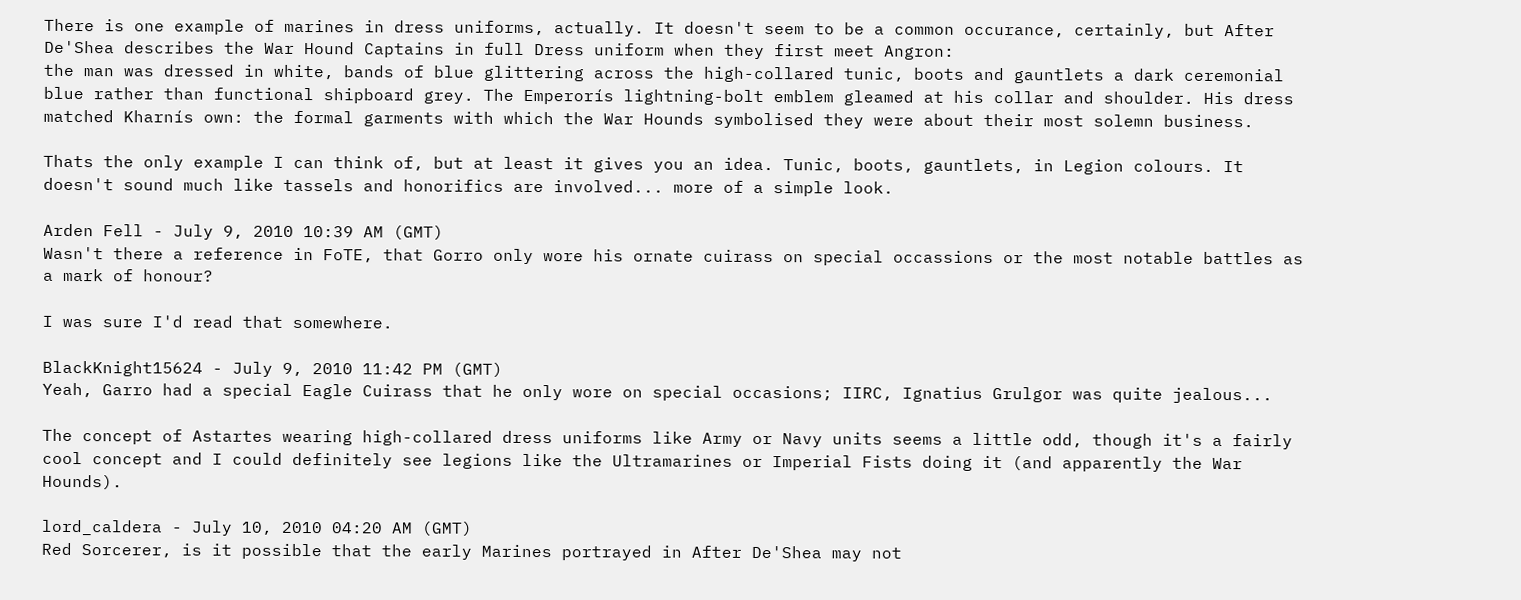There is one example of marines in dress uniforms, actually. It doesn't seem to be a common occurance, certainly, but After De'Shea describes the War Hound Captains in full Dress uniform when they first meet Angron:
the man was dressed in white, bands of blue glittering across the high-collared tunic, boots and gauntlets a dark ceremonial blue rather than functional shipboard grey. The Emperorís lightning-bolt emblem gleamed at his collar and shoulder. His dress matched Kharnís own: the formal garments with which the War Hounds symbolised they were about their most solemn business.

Thats the only example I can think of, but at least it gives you an idea. Tunic, boots, gauntlets, in Legion colours. It doesn't sound much like tassels and honorifics are involved... more of a simple look.

Arden Fell - July 9, 2010 10:39 AM (GMT)
Wasn't there a reference in FoTE, that Gorro only wore his ornate cuirass on special occassions or the most notable battles as a mark of honour?

I was sure I'd read that somewhere.

BlackKnight15624 - July 9, 2010 11:42 PM (GMT)
Yeah, Garro had a special Eagle Cuirass that he only wore on special occasions; IIRC, Ignatius Grulgor was quite jealous...

The concept of Astartes wearing high-collared dress uniforms like Army or Navy units seems a little odd, though it's a fairly cool concept and I could definitely see legions like the Ultramarines or Imperial Fists doing it (and apparently the War Hounds).

lord_caldera - July 10, 2010 04:20 AM (GMT)
Red Sorcerer, is it possible that the early Marines portrayed in After De'Shea may not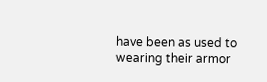have been as used to wearing their armor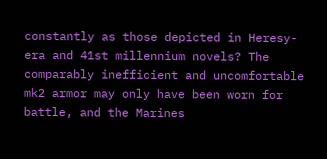constantly as those depicted in Heresy-era and 41st millennium novels? The comparably inefficient and uncomfortable mk2 armor may only have been worn for battle, and the Marines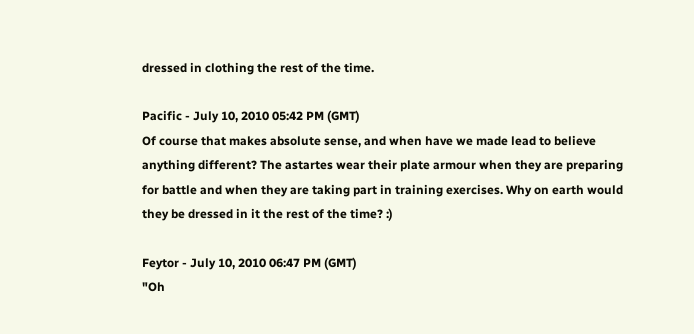dressed in clothing the rest of the time.

Pacific - July 10, 2010 05:42 PM (GMT)
Of course that makes absolute sense, and when have we made lead to believe anything different? The astartes wear their plate armour when they are preparing for battle and when they are taking part in training exercises. Why on earth would they be dressed in it the rest of the time? :)

Feytor - July 10, 2010 06:47 PM (GMT)
"Oh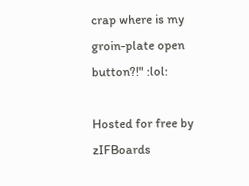crap where is my groin-plate open button?!" :lol:

Hosted for free by zIFBoards